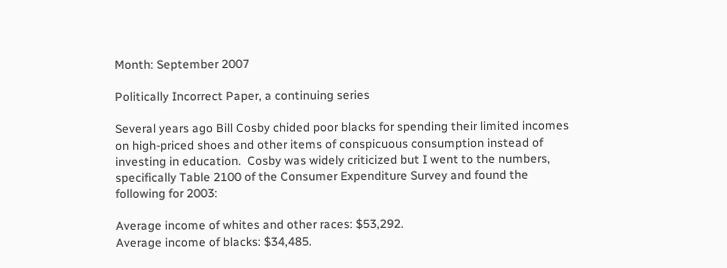Month: September 2007

Politically Incorrect Paper, a continuing series

Several years ago Bill Cosby chided poor blacks for spending their limited incomes on high-priced shoes and other items of conspicuous consumption instead of investing in education.  Cosby was widely criticized but I went to the numbers, specifically Table 2100 of the Consumer Expenditure Survey and found the following for 2003:

Average income of whites and other races: $53,292.
Average income of blacks: $34,485.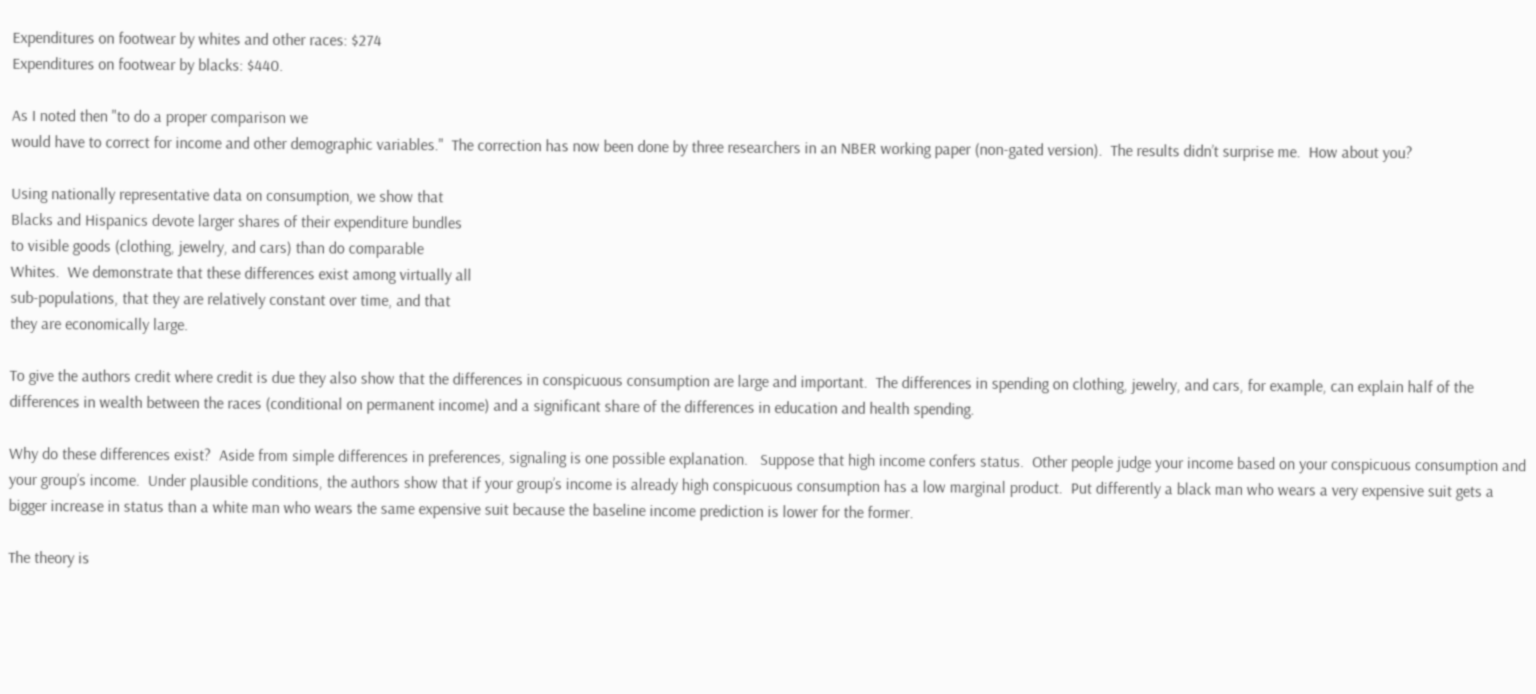Expenditures on footwear by whites and other races: $274
Expenditures on footwear by blacks: $440.

As I noted then "to do a proper comparison we
would have to correct for income and other demographic variables."  The correction has now been done by three researchers in an NBER working paper (non-gated version).  The results didn’t surprise me.  How about you?

Using nationally representative data on consumption, we show that
Blacks and Hispanics devote larger shares of their expenditure bundles
to visible goods (clothing, jewelry, and cars) than do comparable
Whites.  We demonstrate that these differences exist among virtually all
sub-populations, that they are relatively constant over time, and that
they are economically large.

To give the authors credit where credit is due they also show that the differences in conspicuous consumption are large and important.  The differences in spending on clothing, jewelry, and cars, for example, can explain half of the differences in wealth between the races (conditional on permanent income) and a significant share of the differences in education and health spending.

Why do these differences exist?  Aside from simple differences in preferences, signaling is one possible explanation.   Suppose that high income confers status.  Other people judge your income based on your conspicuous consumption and your group’s income.  Under plausible conditions, the authors show that if your group’s income is already high conspicuous consumption has a low marginal product.  Put differently a black man who wears a very expensive suit gets a bigger increase in status than a white man who wears the same expensive suit because the baseline income prediction is lower for the former.

The theory is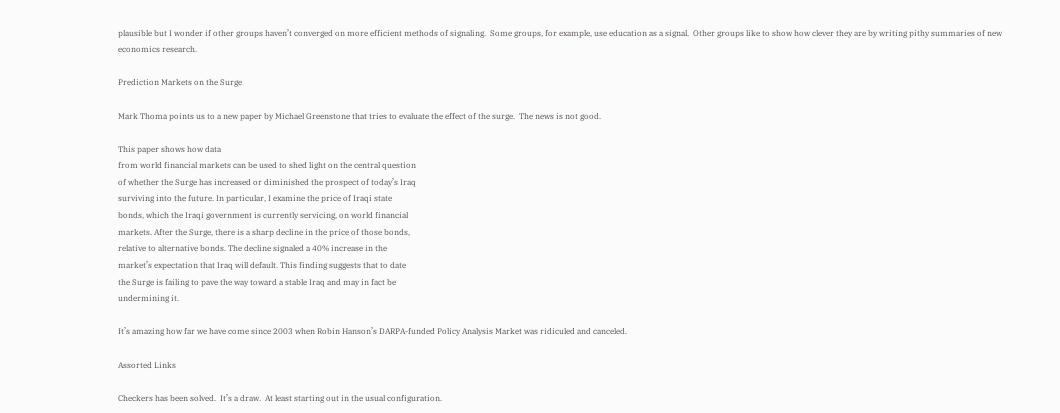plausible but I wonder if other groups haven’t converged on more efficient methods of signaling.  Some groups, for example, use education as a signal.  Other groups like to show how clever they are by writing pithy summaries of new economics research.

Prediction Markets on the Surge

Mark Thoma points us to a new paper by Michael Greenstone that tries to evaluate the effect of the surge.  The news is not good.

This paper shows how data
from world financial markets can be used to shed light on the central question
of whether the Surge has increased or diminished the prospect of today’s Iraq
surviving into the future. In particular, I examine the price of Iraqi state
bonds, which the Iraqi government is currently servicing, on world financial
markets. After the Surge, there is a sharp decline in the price of those bonds,
relative to alternative bonds. The decline signaled a 40% increase in the
market’s expectation that Iraq will default. This finding suggests that to date
the Surge is failing to pave the way toward a stable Iraq and may in fact be
undermining it.

It’s amazing how far we have come since 2003 when Robin Hanson’s DARPA-funded Policy Analysis Market was ridiculed and canceled.

Assorted Links

Checkers has been solved.  It’s a draw.  At least starting out in the usual configuration.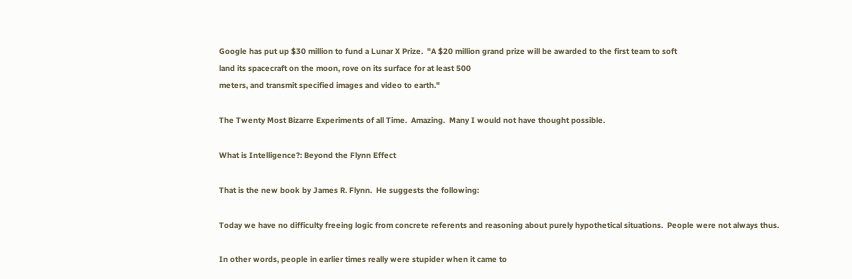Google has put up $30 million to fund a Lunar X Prize.  "A $20 million grand prize will be awarded to the first team to soft
land its spacecraft on the moon, rove on its surface for at least 500
meters, and transmit specified images and video to earth."

The Twenty Most Bizarre Experiments of all Time.  Amazing.  Many I would not have thought possible.

What is Intelligence?: Beyond the Flynn Effect

That is the new book by James R. Flynn.  He suggests the following:

Today we have no difficulty freeing logic from concrete referents and reasoning about purely hypothetical situations.  People were not always thus.

In other words, people in earlier times really were stupider when it came to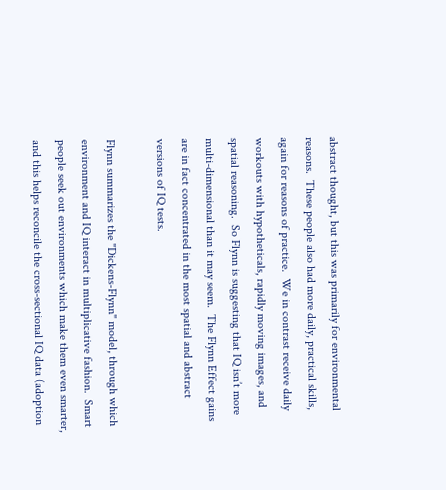abstract thought, but this was primarily for environmental reasons.  These people also had more daily, practical skills, again for reasons of practice.  We in contrast receive daily workouts with hypotheticals, rapidly moving images, and spatial reasoning.  So Flynn is suggesting that IQ isn’t more multi-dimensional than it may seem.  The Flynn Effect gains are in fact concentrated in the most spatial and abstract versions of IQ tests.

Flynn summarizes the "Dickens-Flynn" model, through which environment and IQ interact in multiplicative fashion.  Smart people seek out environments which make them even smarter, and this helps reconcile the cross-sectional IQ data (adoption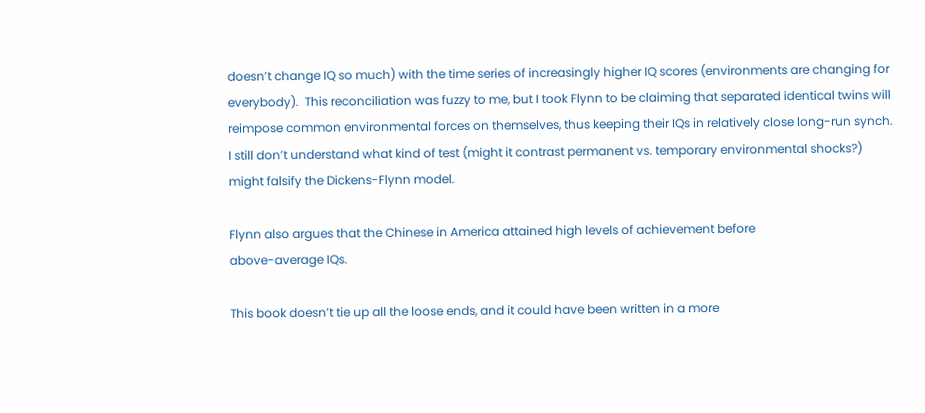doesn’t change IQ so much) with the time series of increasingly higher IQ scores (environments are changing for everybody).  This reconciliation was fuzzy to me, but I took Flynn to be claiming that separated identical twins will reimpose common environmental forces on themselves, thus keeping their IQs in relatively close long-run synch.  I still don’t understand what kind of test (might it contrast permanent vs. temporary environmental shocks?) might falsify the Dickens-Flynn model.

Flynn also argues that the Chinese in America attained high levels of achievement before
above-average IQs.

This book doesn’t tie up all the loose ends, and it could have been written in a more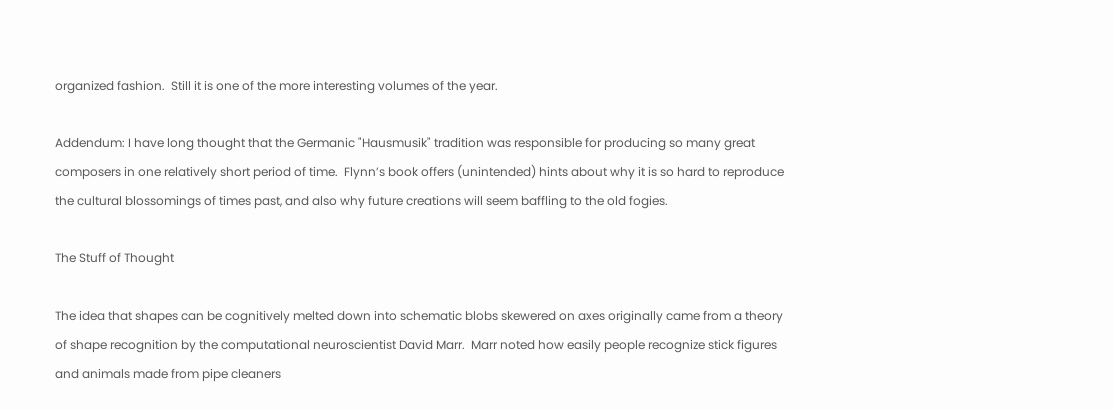organized fashion.  Still it is one of the more interesting volumes of the year.

Addendum: I have long thought that the Germanic "Hausmusik" tradition was responsible for producing so many great composers in one relatively short period of time.  Flynn’s book offers (unintended) hints about why it is so hard to reproduce the cultural blossomings of times past, and also why future creations will seem baffling to the old fogies.

The Stuff of Thought

The idea that shapes can be cognitively melted down into schematic blobs skewered on axes originally came from a theory of shape recognition by the computational neuroscientist David Marr.  Marr noted how easily people recognize stick figures and animals made from pipe cleaners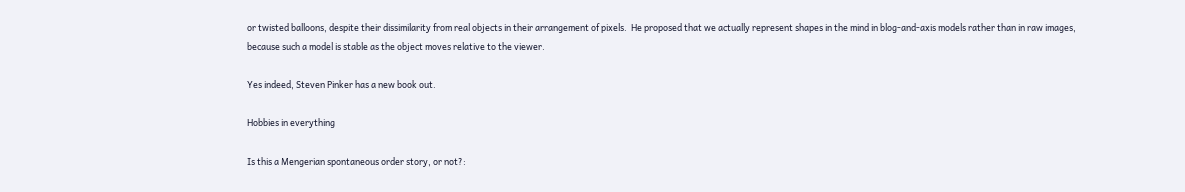or twisted balloons, despite their dissimilarity from real objects in their arrangement of pixels.  He proposed that we actually represent shapes in the mind in blog-and-axis models rather than in raw images, because such a model is stable as the object moves relative to the viewer.

Yes indeed, Steven Pinker has a new book out.

Hobbies in everything

Is this a Mengerian spontaneous order story, or not?: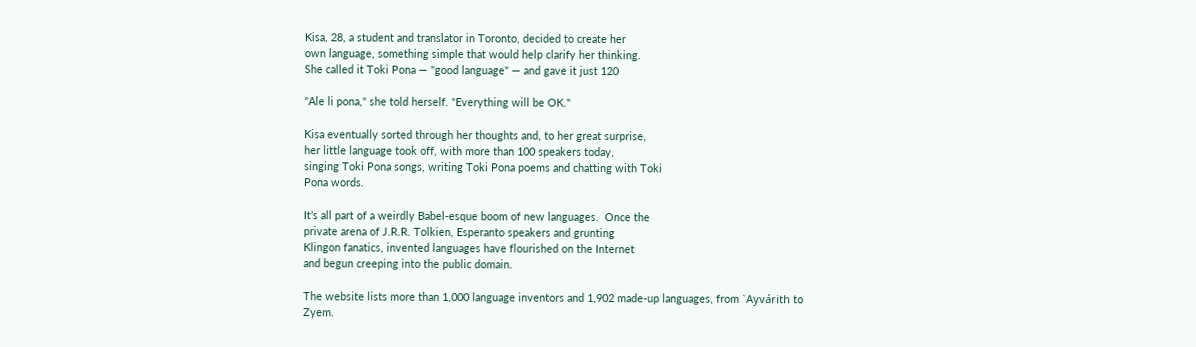Kisa, 28, a student and translator in Toronto, decided to create her
own language, something simple that would help clarify her thinking.
She called it Toki Pona — "good language" — and gave it just 120

"Ale li pona," she told herself. "Everything will be OK."

Kisa eventually sorted through her thoughts and, to her great surprise,
her little language took off, with more than 100 speakers today,
singing Toki Pona songs, writing Toki Pona poems and chatting with Toki
Pona words.

It’s all part of a weirdly Babel-esque boom of new languages.  Once the
private arena of J.R.R. Tolkien, Esperanto speakers and grunting
Klingon fanatics, invented languages have flourished on the Internet
and begun creeping into the public domain.

The website lists more than 1,000 language inventors and 1,902 made-up languages, from `Ayvárith to Zyem.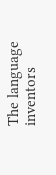The language inventors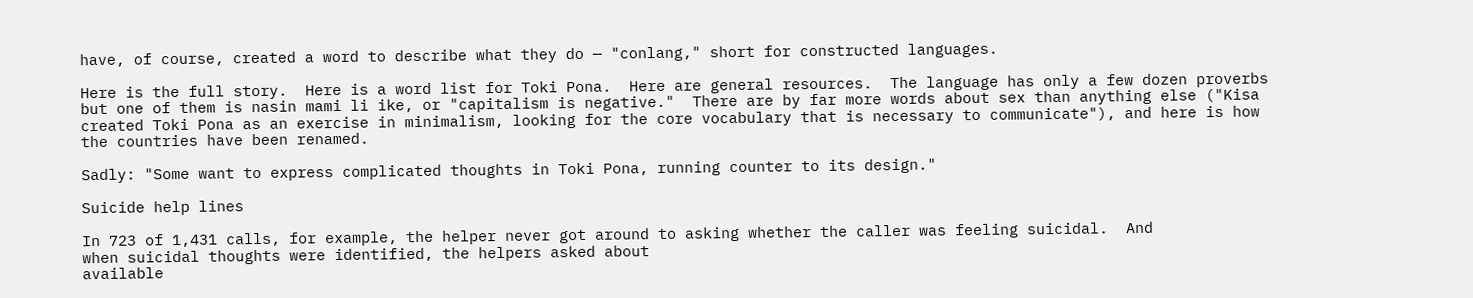have, of course, created a word to describe what they do — "conlang," short for constructed languages.

Here is the full story.  Here is a word list for Toki Pona.  Here are general resources.  The language has only a few dozen proverbs but one of them is nasin mami li ike, or "capitalism is negative."  There are by far more words about sex than anything else ("Kisa created Toki Pona as an exercise in minimalism, looking for the core vocabulary that is necessary to communicate"), and here is how the countries have been renamed.

Sadly: "Some want to express complicated thoughts in Toki Pona, running counter to its design."

Suicide help lines

In 723 of 1,431 calls, for example, the helper never got around to asking whether the caller was feeling suicidal.  And
when suicidal thoughts were identified, the helpers asked about
available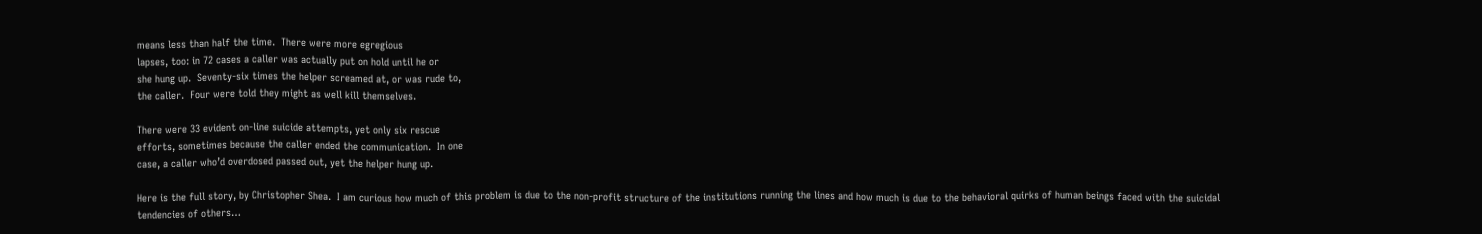means less than half the time.  There were more egregious
lapses, too: in 72 cases a caller was actually put on hold until he or
she hung up.  Seventy-six times the helper screamed at, or was rude to,
the caller.  Four were told they might as well kill themselves.

There were 33 evident on-line suicide attempts, yet only six rescue
efforts, sometimes because the caller ended the communication.  In one
case, a caller who’d overdosed passed out, yet the helper hung up.

Here is the full story, by Christopher Shea.  I am curious how much of this problem is due to the non-profit structure of the institutions running the lines and how much is due to the behavioral quirks of human beings faced with the suicidal tendencies of others…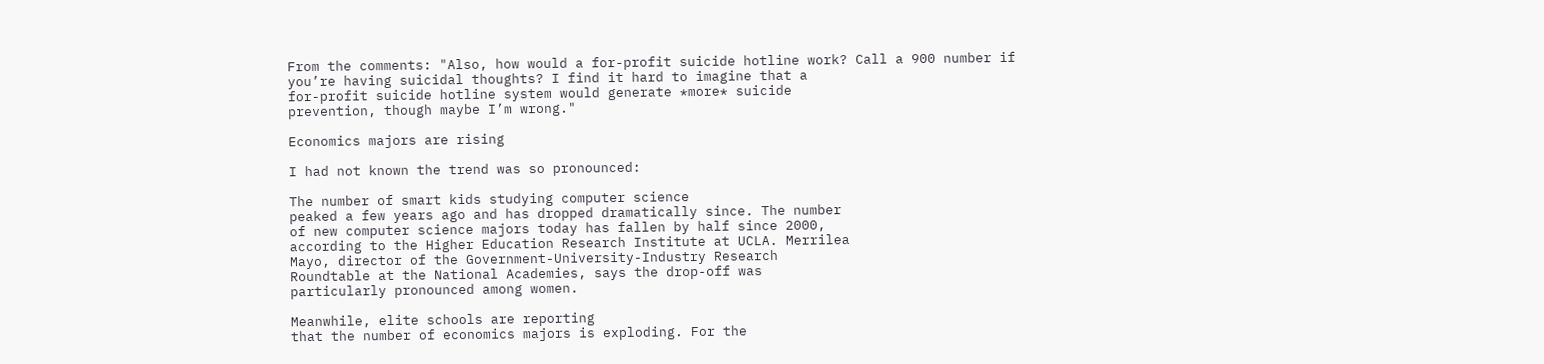From the comments: "Also, how would a for-profit suicide hotline work? Call a 900 number if
you’re having suicidal thoughts? I find it hard to imagine that a
for-profit suicide hotline system would generate *more* suicide
prevention, though maybe I’m wrong."

Economics majors are rising

I had not known the trend was so pronounced:

The number of smart kids studying computer science
peaked a few years ago and has dropped dramatically since. The number
of new computer science majors today has fallen by half since 2000,
according to the Higher Education Research Institute at UCLA. Merrilea
Mayo, director of the Government-University-Industry Research
Roundtable at the National Academies, says the drop-off was
particularly pronounced among women.

Meanwhile, elite schools are reporting
that the number of economics majors is exploding. For the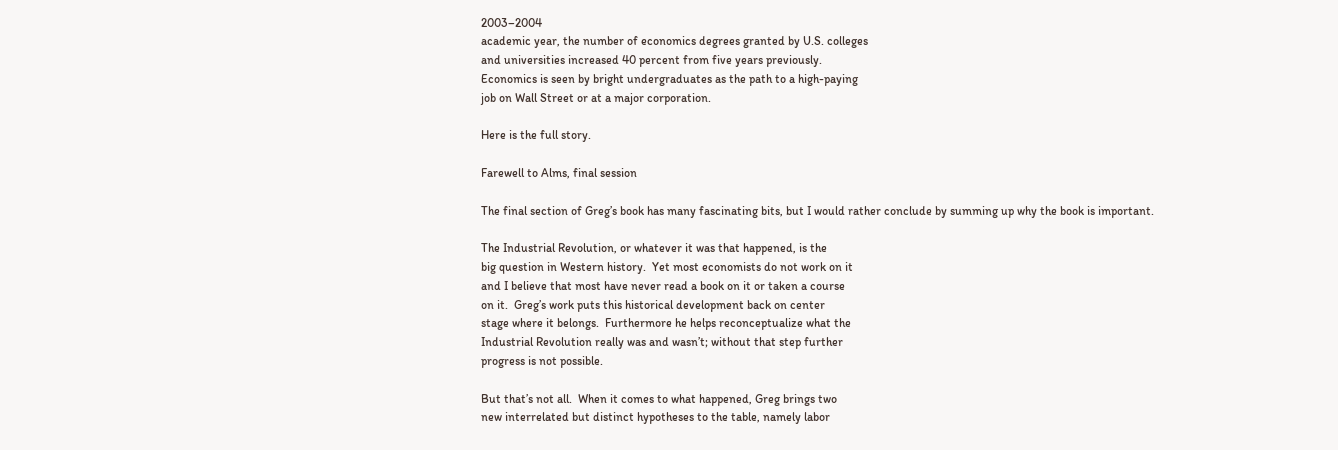2003–2004
academic year, the number of economics degrees granted by U.S. colleges
and universities increased 40 percent from five years previously.
Economics is seen by bright undergraduates as the path to a high-paying
job on Wall Street or at a major corporation.

Here is the full story.

Farewell to Alms, final session

The final section of Greg’s book has many fascinating bits, but I would rather conclude by summing up why the book is important.

The Industrial Revolution, or whatever it was that happened, is the
big question in Western history.  Yet most economists do not work on it
and I believe that most have never read a book on it or taken a course
on it.  Greg’s work puts this historical development back on center
stage where it belongs.  Furthermore he helps reconceptualize what the
Industrial Revolution really was and wasn’t; without that step further
progress is not possible.

But that’s not all.  When it comes to what happened, Greg brings two
new interrelated but distinct hypotheses to the table, namely labor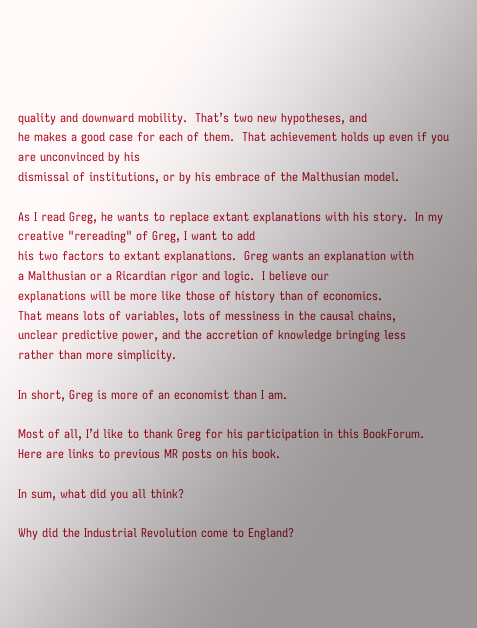quality and downward mobility.  That’s two new hypotheses, and
he makes a good case for each of them.  That achievement holds up even if you are unconvinced by his
dismissal of institutions, or by his embrace of the Malthusian model.

As I read Greg, he wants to replace extant explanations with his story.  In my creative "rereading" of Greg, I want to add
his two factors to extant explanations.  Greg wants an explanation with
a Malthusian or a Ricardian rigor and logic.  I believe our
explanations will be more like those of history than of economics.
That means lots of variables, lots of messiness in the causal chains,
unclear predictive power, and the accretion of knowledge bringing less
rather than more simplicity.

In short, Greg is more of an economist than I am.

Most of all, I’d like to thank Greg for his participation in this BookForum.  Here are links to previous MR posts on his book.

In sum, what did you all think?

Why did the Industrial Revolution come to England?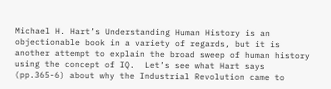Michael H. Hart’s Understanding Human History is an objectionable book in a variety of regards, but it is another attempt to explain the broad sweep of human history using the concept of IQ.  Let’s see what Hart says (pp.365-6) about why the Industrial Revolution came to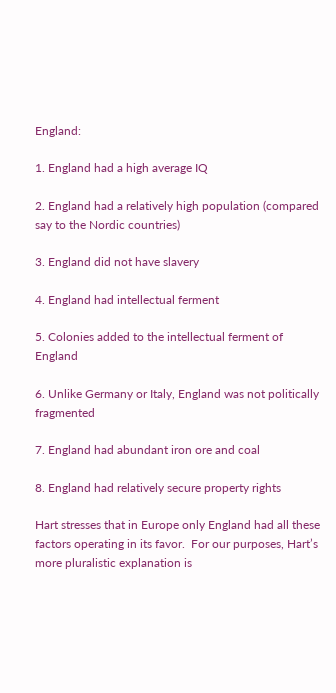England:

1. England had a high average IQ

2. England had a relatively high population (compared say to the Nordic countries)

3. England did not have slavery

4. England had intellectual ferment

5. Colonies added to the intellectual ferment of England

6. Unlike Germany or Italy, England was not politically fragmented

7. England had abundant iron ore and coal

8. England had relatively secure property rights

Hart stresses that in Europe only England had all these factors operating in its favor.  For our purposes, Hart’s more pluralistic explanation is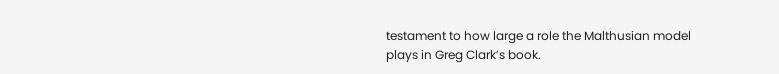testament to how large a role the Malthusian model plays in Greg Clark’s book.